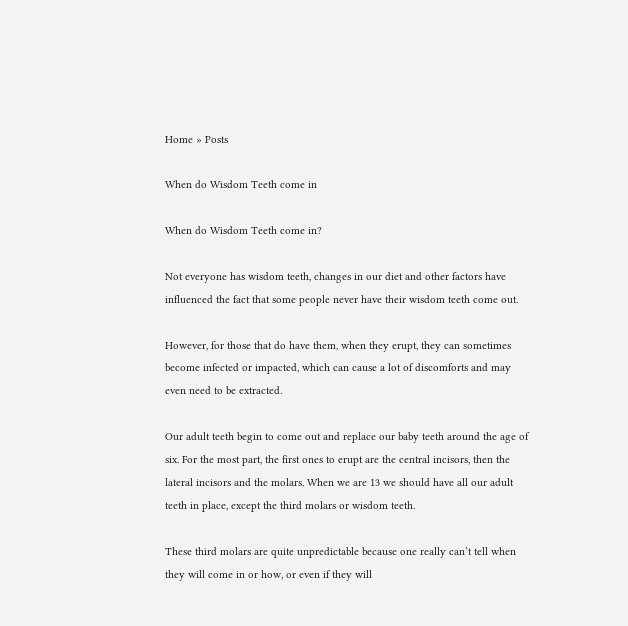Home » Posts

When do Wisdom Teeth come in

When do Wisdom Teeth come in?

Not everyone has wisdom teeth, changes in our diet and other factors have influenced the fact that some people never have their wisdom teeth come out.

However, for those that do have them, when they erupt, they can sometimes become infected or impacted, which can cause a lot of discomforts and may even need to be extracted.

Our adult teeth begin to come out and replace our baby teeth around the age of six. For the most part, the first ones to erupt are the central incisors, then the lateral incisors and the molars. When we are 13 we should have all our adult teeth in place, except the third molars or wisdom teeth.

These third molars are quite unpredictable because one really can’t tell when they will come in or how, or even if they will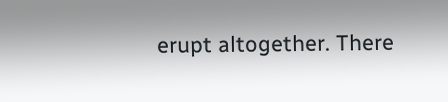erupt altogether. There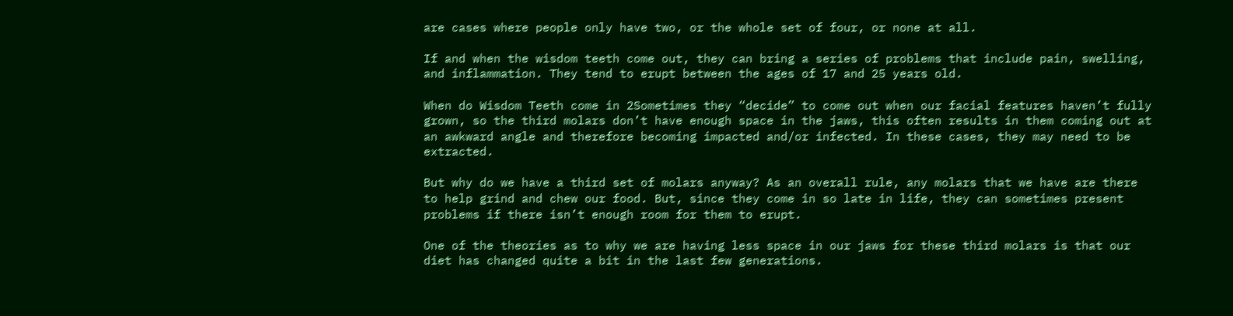are cases where people only have two, or the whole set of four, or none at all.

If and when the wisdom teeth come out, they can bring a series of problems that include pain, swelling, and inflammation. They tend to erupt between the ages of 17 and 25 years old.

When do Wisdom Teeth come in 2Sometimes they “decide” to come out when our facial features haven’t fully grown, so the third molars don’t have enough space in the jaws, this often results in them coming out at an awkward angle and therefore becoming impacted and/or infected. In these cases, they may need to be extracted.

But why do we have a third set of molars anyway? As an overall rule, any molars that we have are there to help grind and chew our food. But, since they come in so late in life, they can sometimes present problems if there isn’t enough room for them to erupt.

One of the theories as to why we are having less space in our jaws for these third molars is that our diet has changed quite a bit in the last few generations.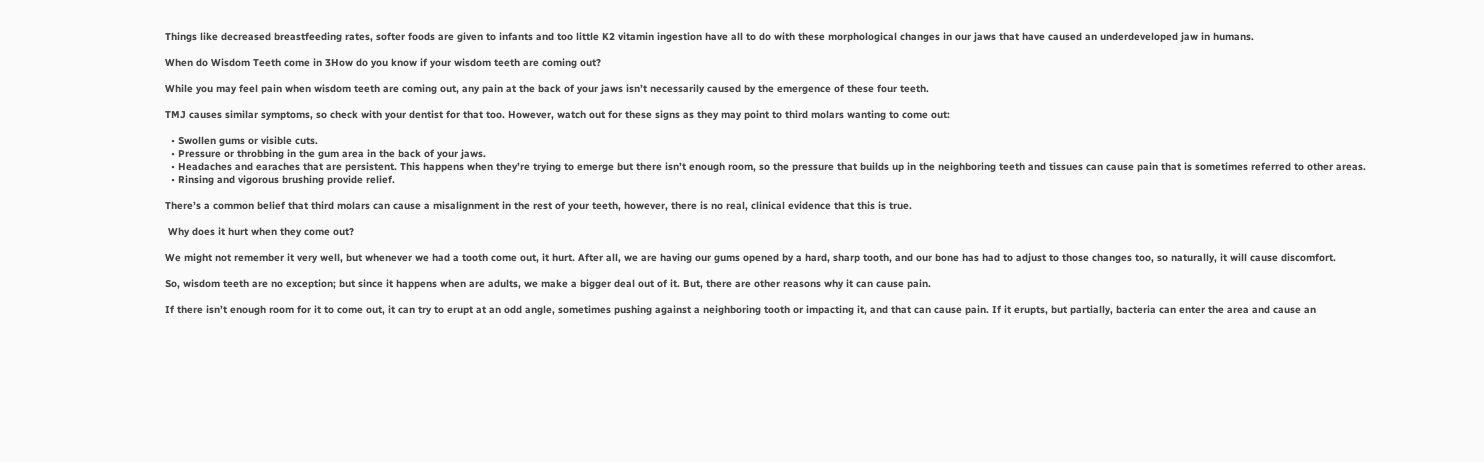Things like decreased breastfeeding rates, softer foods are given to infants and too little K2 vitamin ingestion have all to do with these morphological changes in our jaws that have caused an underdeveloped jaw in humans.

When do Wisdom Teeth come in 3How do you know if your wisdom teeth are coming out?

While you may feel pain when wisdom teeth are coming out, any pain at the back of your jaws isn’t necessarily caused by the emergence of these four teeth.

TMJ causes similar symptoms, so check with your dentist for that too. However, watch out for these signs as they may point to third molars wanting to come out:

  • Swollen gums or visible cuts.
  • Pressure or throbbing in the gum area in the back of your jaws.
  • Headaches and earaches that are persistent. This happens when they’re trying to emerge but there isn’t enough room, so the pressure that builds up in the neighboring teeth and tissues can cause pain that is sometimes referred to other areas.
  • Rinsing and vigorous brushing provide relief.

There’s a common belief that third molars can cause a misalignment in the rest of your teeth, however, there is no real, clinical evidence that this is true.

 Why does it hurt when they come out?

We might not remember it very well, but whenever we had a tooth come out, it hurt. After all, we are having our gums opened by a hard, sharp tooth, and our bone has had to adjust to those changes too, so naturally, it will cause discomfort.

So, wisdom teeth are no exception; but since it happens when are adults, we make a bigger deal out of it. But, there are other reasons why it can cause pain.

If there isn’t enough room for it to come out, it can try to erupt at an odd angle, sometimes pushing against a neighboring tooth or impacting it, and that can cause pain. If it erupts, but partially, bacteria can enter the area and cause an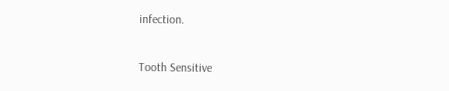infection.

Tooth Sensitive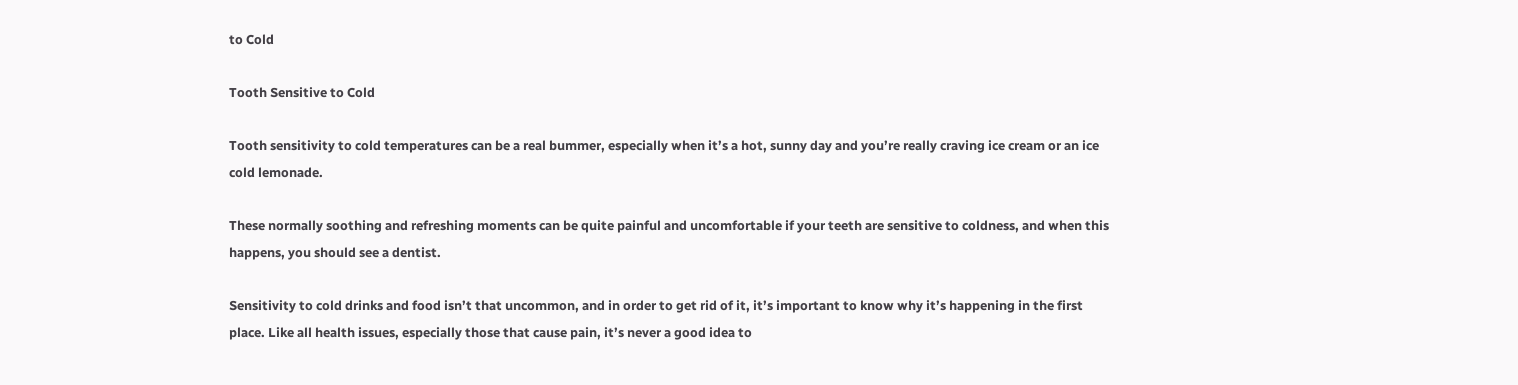to Cold

Tooth Sensitive to Cold

Tooth sensitivity to cold temperatures can be a real bummer, especially when it’s a hot, sunny day and you’re really craving ice cream or an ice cold lemonade.

These normally soothing and refreshing moments can be quite painful and uncomfortable if your teeth are sensitive to coldness, and when this happens, you should see a dentist.

Sensitivity to cold drinks and food isn’t that uncommon, and in order to get rid of it, it’s important to know why it’s happening in the first place. Like all health issues, especially those that cause pain, it’s never a good idea to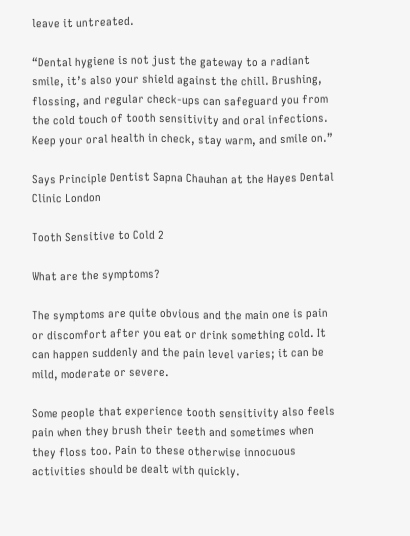leave it untreated.

“Dental hygiene is not just the gateway to a radiant smile, it’s also your shield against the chill. Brushing, flossing, and regular check-ups can safeguard you from the cold touch of tooth sensitivity and oral infections. Keep your oral health in check, stay warm, and smile on.”

Says Principle Dentist Sapna Chauhan at the Hayes Dental Clinic London

Tooth Sensitive to Cold 2

What are the symptoms?

The symptoms are quite obvious and the main one is pain or discomfort after you eat or drink something cold. It can happen suddenly and the pain level varies; it can be mild, moderate or severe.

Some people that experience tooth sensitivity also feels pain when they brush their teeth and sometimes when they floss too. Pain to these otherwise innocuous activities should be dealt with quickly.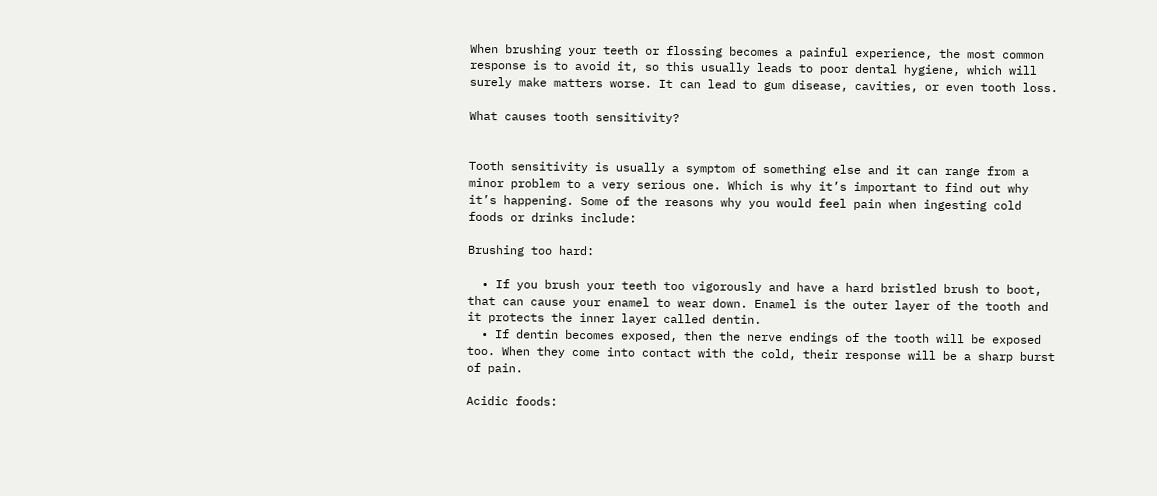When brushing your teeth or flossing becomes a painful experience, the most common response is to avoid it, so this usually leads to poor dental hygiene, which will surely make matters worse. It can lead to gum disease, cavities, or even tooth loss.

What causes tooth sensitivity?


Tooth sensitivity is usually a symptom of something else and it can range from a minor problem to a very serious one. Which is why it’s important to find out why it’s happening. Some of the reasons why you would feel pain when ingesting cold foods or drinks include:

Brushing too hard:

  • If you brush your teeth too vigorously and have a hard bristled brush to boot, that can cause your enamel to wear down. Enamel is the outer layer of the tooth and it protects the inner layer called dentin.
  • If dentin becomes exposed, then the nerve endings of the tooth will be exposed too. When they come into contact with the cold, their response will be a sharp burst of pain.

Acidic foods: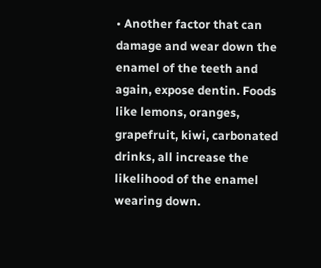• Another factor that can damage and wear down the enamel of the teeth and again, expose dentin. Foods like lemons, oranges, grapefruit, kiwi, carbonated drinks, all increase the likelihood of the enamel wearing down.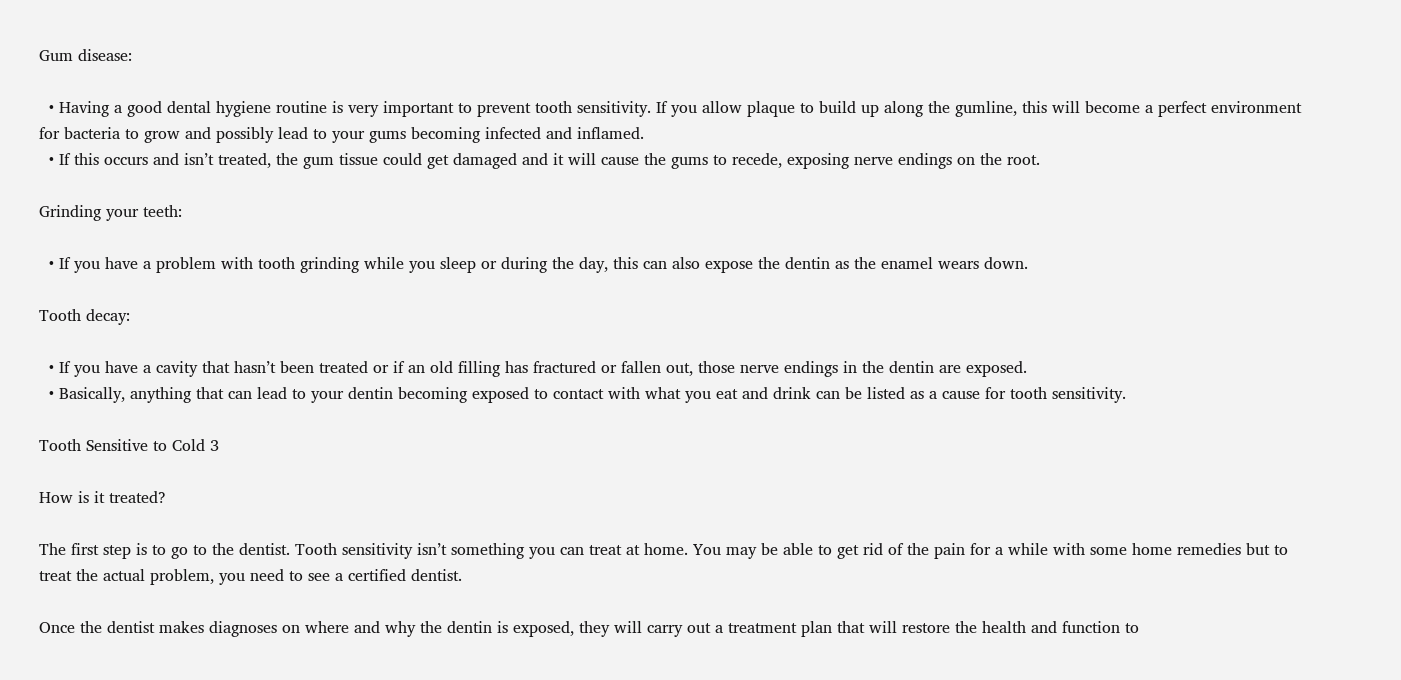Gum disease:

  • Having a good dental hygiene routine is very important to prevent tooth sensitivity. If you allow plaque to build up along the gumline, this will become a perfect environment for bacteria to grow and possibly lead to your gums becoming infected and inflamed.
  • If this occurs and isn’t treated, the gum tissue could get damaged and it will cause the gums to recede, exposing nerve endings on the root.

Grinding your teeth:

  • If you have a problem with tooth grinding while you sleep or during the day, this can also expose the dentin as the enamel wears down.

Tooth decay:

  • If you have a cavity that hasn’t been treated or if an old filling has fractured or fallen out, those nerve endings in the dentin are exposed.
  • Basically, anything that can lead to your dentin becoming exposed to contact with what you eat and drink can be listed as a cause for tooth sensitivity.

Tooth Sensitive to Cold 3

How is it treated?

The first step is to go to the dentist. Tooth sensitivity isn’t something you can treat at home. You may be able to get rid of the pain for a while with some home remedies but to treat the actual problem, you need to see a certified dentist.

Once the dentist makes diagnoses on where and why the dentin is exposed, they will carry out a treatment plan that will restore the health and function to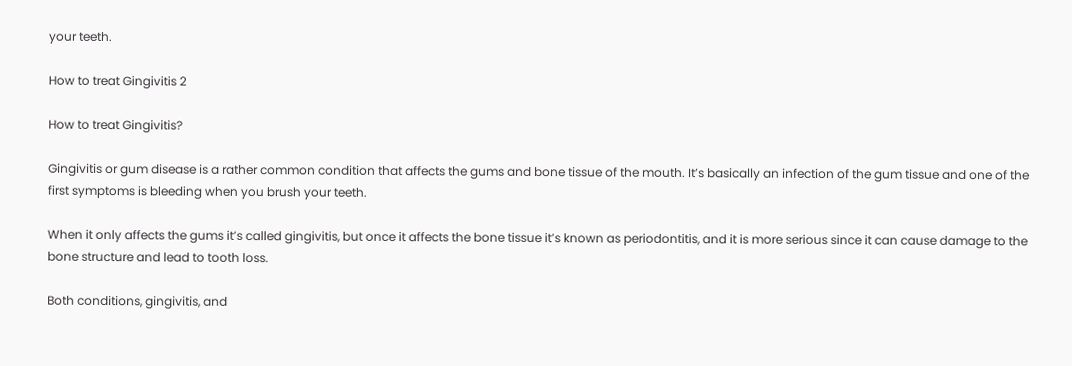your teeth.

How to treat Gingivitis 2

How to treat Gingivitis?

Gingivitis or gum disease is a rather common condition that affects the gums and bone tissue of the mouth. It’s basically an infection of the gum tissue and one of the first symptoms is bleeding when you brush your teeth.

When it only affects the gums it’s called gingivitis, but once it affects the bone tissue it’s known as periodontitis, and it is more serious since it can cause damage to the bone structure and lead to tooth loss.

Both conditions, gingivitis, and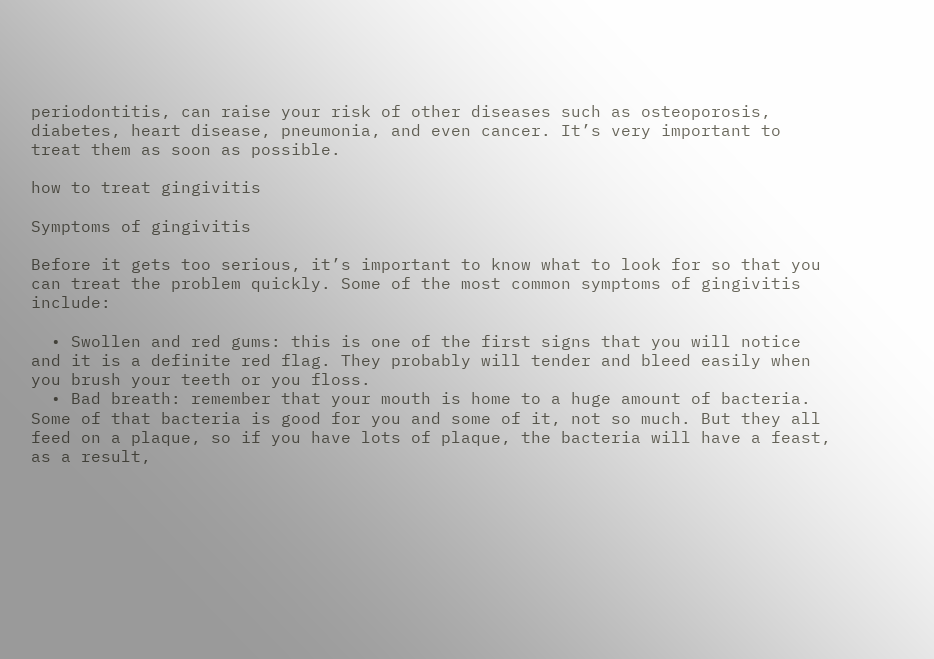periodontitis, can raise your risk of other diseases such as osteoporosis, diabetes, heart disease, pneumonia, and even cancer. It’s very important to treat them as soon as possible.

how to treat gingivitis

Symptoms of gingivitis

Before it gets too serious, it’s important to know what to look for so that you can treat the problem quickly. Some of the most common symptoms of gingivitis include:

  • Swollen and red gums: this is one of the first signs that you will notice and it is a definite red flag. They probably will tender and bleed easily when you brush your teeth or you floss.
  • Bad breath: remember that your mouth is home to a huge amount of bacteria. Some of that bacteria is good for you and some of it, not so much. But they all feed on a plaque, so if you have lots of plaque, the bacteria will have a feast, as a result,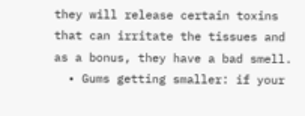they will release certain toxins that can irritate the tissues and as a bonus, they have a bad smell.
  • Gums getting smaller: if your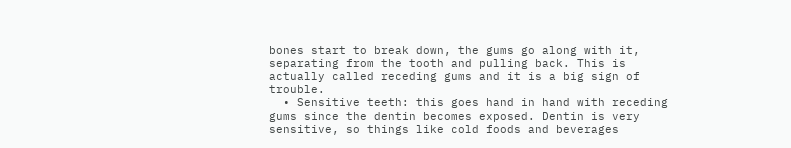bones start to break down, the gums go along with it, separating from the tooth and pulling back. This is actually called receding gums and it is a big sign of trouble.
  • Sensitive teeth: this goes hand in hand with receding gums since the dentin becomes exposed. Dentin is very sensitive, so things like cold foods and beverages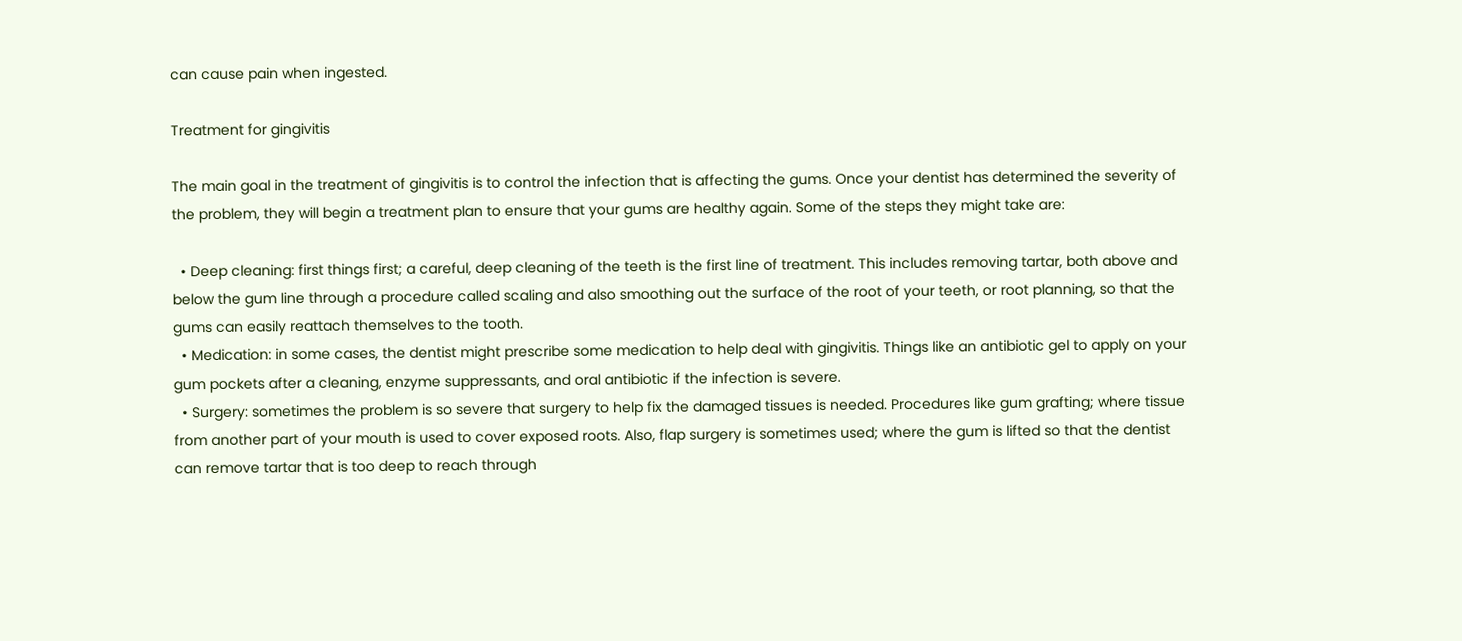can cause pain when ingested.

Treatment for gingivitis

The main goal in the treatment of gingivitis is to control the infection that is affecting the gums. Once your dentist has determined the severity of the problem, they will begin a treatment plan to ensure that your gums are healthy again. Some of the steps they might take are:

  • Deep cleaning: first things first; a careful, deep cleaning of the teeth is the first line of treatment. This includes removing tartar, both above and below the gum line through a procedure called scaling and also smoothing out the surface of the root of your teeth, or root planning, so that the gums can easily reattach themselves to the tooth.
  • Medication: in some cases, the dentist might prescribe some medication to help deal with gingivitis. Things like an antibiotic gel to apply on your gum pockets after a cleaning, enzyme suppressants, and oral antibiotic if the infection is severe.
  • Surgery: sometimes the problem is so severe that surgery to help fix the damaged tissues is needed. Procedures like gum grafting; where tissue from another part of your mouth is used to cover exposed roots. Also, flap surgery is sometimes used; where the gum is lifted so that the dentist can remove tartar that is too deep to reach through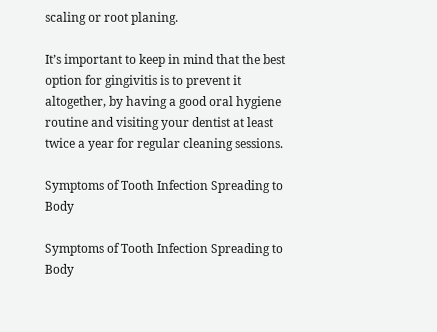scaling or root planing.

It’s important to keep in mind that the best option for gingivitis is to prevent it altogether, by having a good oral hygiene routine and visiting your dentist at least twice a year for regular cleaning sessions.

Symptoms of Tooth Infection Spreading to Body

Symptoms of Tooth Infection Spreading to Body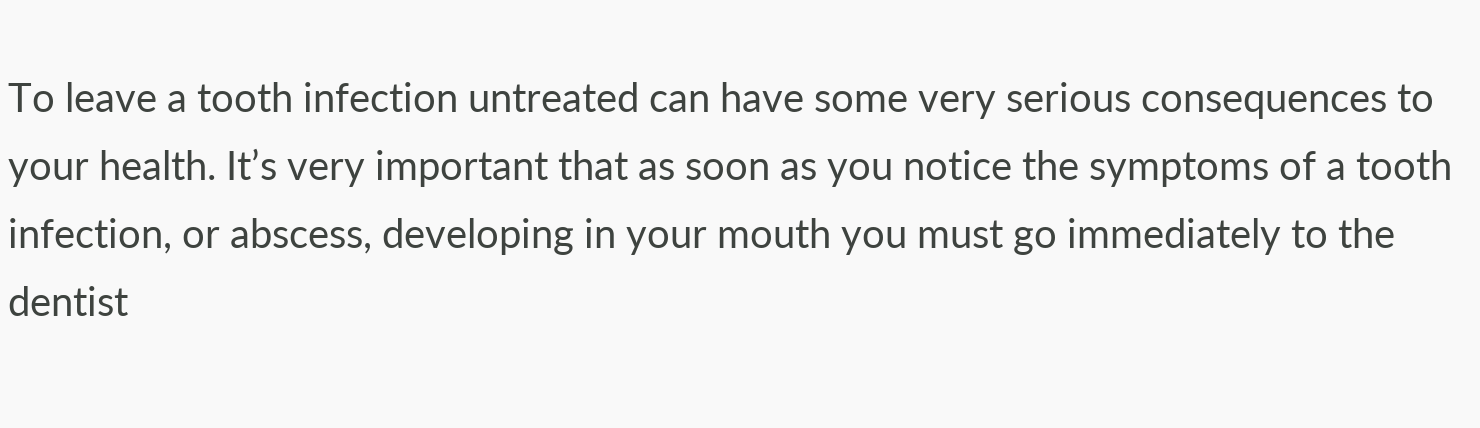To leave a tooth infection untreated can have some very serious consequences to your health. It’s very important that as soon as you notice the symptoms of a tooth infection, or abscess, developing in your mouth you must go immediately to the dentist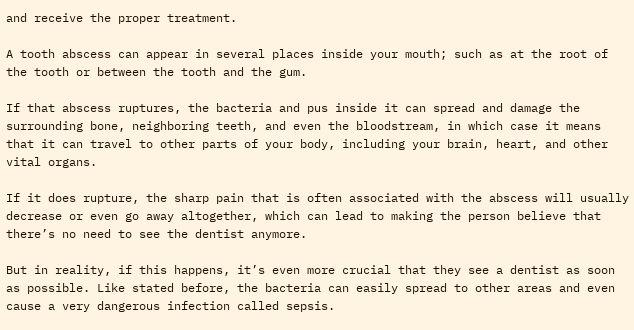and receive the proper treatment.

A tooth abscess can appear in several places inside your mouth; such as at the root of the tooth or between the tooth and the gum.

If that abscess ruptures, the bacteria and pus inside it can spread and damage the surrounding bone, neighboring teeth, and even the bloodstream, in which case it means that it can travel to other parts of your body, including your brain, heart, and other vital organs.

If it does rupture, the sharp pain that is often associated with the abscess will usually decrease or even go away altogether, which can lead to making the person believe that there’s no need to see the dentist anymore.

But in reality, if this happens, it’s even more crucial that they see a dentist as soon as possible. Like stated before, the bacteria can easily spread to other areas and even cause a very dangerous infection called sepsis.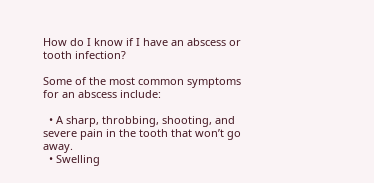How do I know if I have an abscess or tooth infection?

Some of the most common symptoms for an abscess include:

  • A sharp, throbbing, shooting, and severe pain in the tooth that won’t go away.
  • Swelling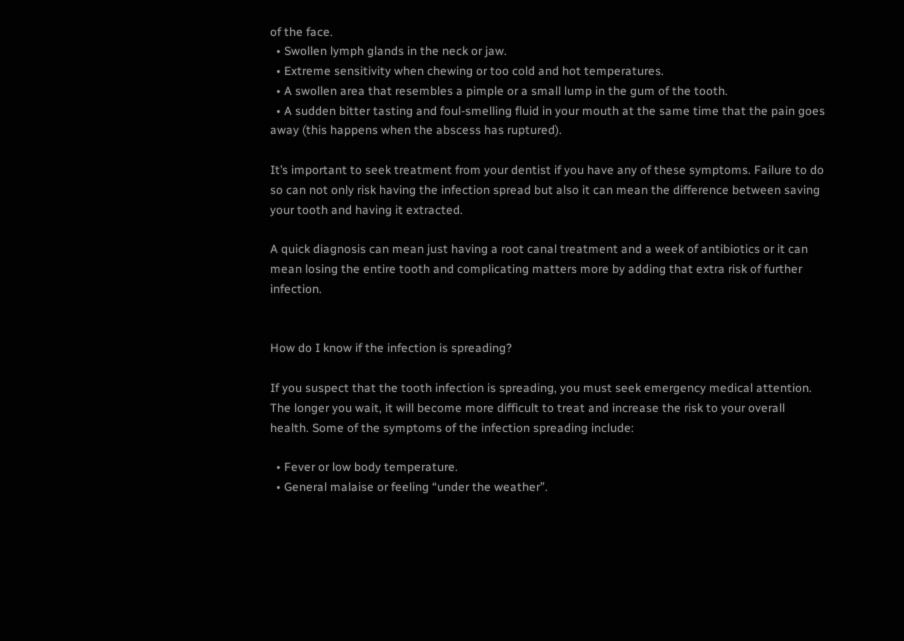of the face.
  • Swollen lymph glands in the neck or jaw.
  • Extreme sensitivity when chewing or too cold and hot temperatures.
  • A swollen area that resembles a pimple or a small lump in the gum of the tooth.
  • A sudden bitter tasting and foul-smelling fluid in your mouth at the same time that the pain goes away (this happens when the abscess has ruptured).

It’s important to seek treatment from your dentist if you have any of these symptoms. Failure to do so can not only risk having the infection spread but also it can mean the difference between saving your tooth and having it extracted.

A quick diagnosis can mean just having a root canal treatment and a week of antibiotics or it can mean losing the entire tooth and complicating matters more by adding that extra risk of further infection.


How do I know if the infection is spreading?

If you suspect that the tooth infection is spreading, you must seek emergency medical attention. The longer you wait, it will become more difficult to treat and increase the risk to your overall health. Some of the symptoms of the infection spreading include:

  • Fever or low body temperature.
  • General malaise or feeling “under the weather”.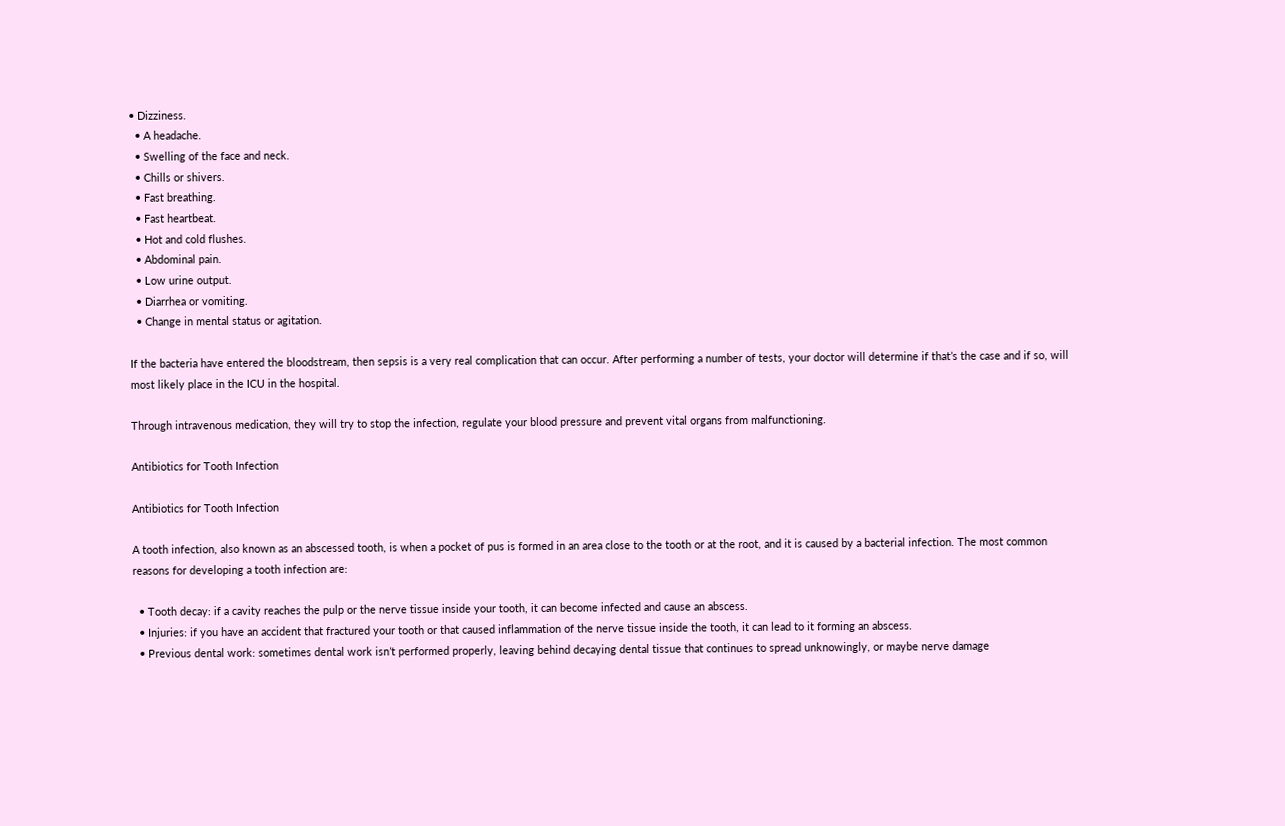• Dizziness.
  • A headache.
  • Swelling of the face and neck.
  • Chills or shivers.
  • Fast breathing.
  • Fast heartbeat.
  • Hot and cold flushes.
  • Abdominal pain.
  • Low urine output.
  • Diarrhea or vomiting.
  • Change in mental status or agitation.

If the bacteria have entered the bloodstream, then sepsis is a very real complication that can occur. After performing a number of tests, your doctor will determine if that’s the case and if so, will most likely place in the ICU in the hospital.

Through intravenous medication, they will try to stop the infection, regulate your blood pressure and prevent vital organs from malfunctioning.

Antibiotics for Tooth Infection

Antibiotics for Tooth Infection

A tooth infection, also known as an abscessed tooth, is when a pocket of pus is formed in an area close to the tooth or at the root, and it is caused by a bacterial infection. The most common reasons for developing a tooth infection are:

  • Tooth decay: if a cavity reaches the pulp or the nerve tissue inside your tooth, it can become infected and cause an abscess.
  • Injuries: if you have an accident that fractured your tooth or that caused inflammation of the nerve tissue inside the tooth, it can lead to it forming an abscess.
  • Previous dental work: sometimes dental work isn’t performed properly, leaving behind decaying dental tissue that continues to spread unknowingly, or maybe nerve damage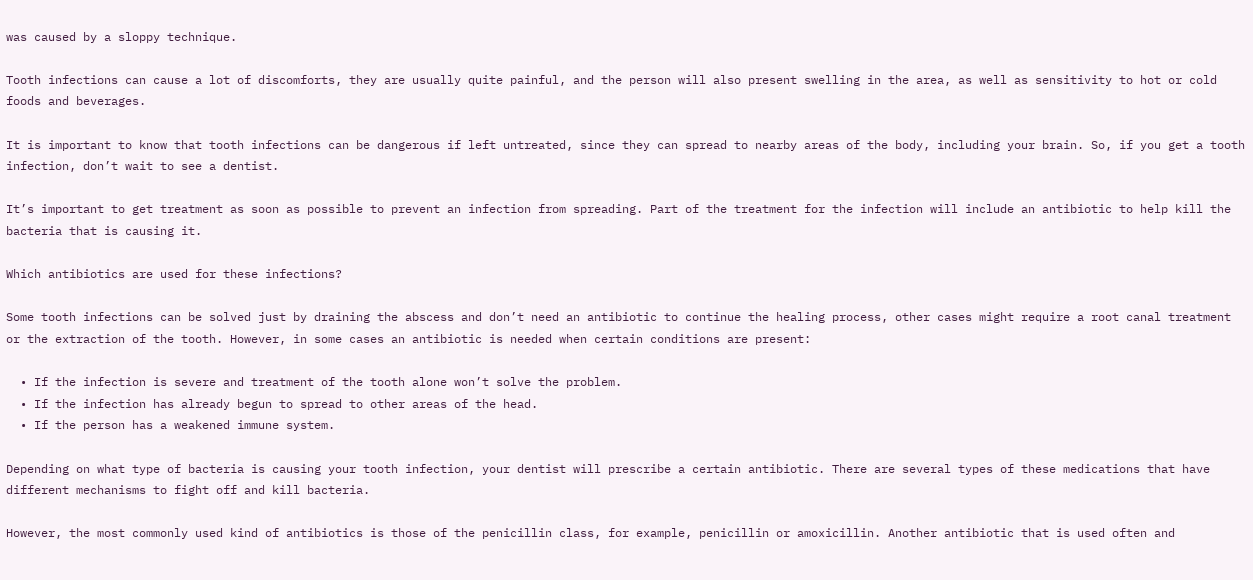was caused by a sloppy technique.

Tooth infections can cause a lot of discomforts, they are usually quite painful, and the person will also present swelling in the area, as well as sensitivity to hot or cold foods and beverages.

It is important to know that tooth infections can be dangerous if left untreated, since they can spread to nearby areas of the body, including your brain. So, if you get a tooth infection, don’t wait to see a dentist.

It’s important to get treatment as soon as possible to prevent an infection from spreading. Part of the treatment for the infection will include an antibiotic to help kill the bacteria that is causing it.

Which antibiotics are used for these infections?

Some tooth infections can be solved just by draining the abscess and don’t need an antibiotic to continue the healing process, other cases might require a root canal treatment or the extraction of the tooth. However, in some cases an antibiotic is needed when certain conditions are present:

  • If the infection is severe and treatment of the tooth alone won’t solve the problem.
  • If the infection has already begun to spread to other areas of the head.
  • If the person has a weakened immune system.

Depending on what type of bacteria is causing your tooth infection, your dentist will prescribe a certain antibiotic. There are several types of these medications that have different mechanisms to fight off and kill bacteria.

However, the most commonly used kind of antibiotics is those of the penicillin class, for example, penicillin or amoxicillin. Another antibiotic that is used often and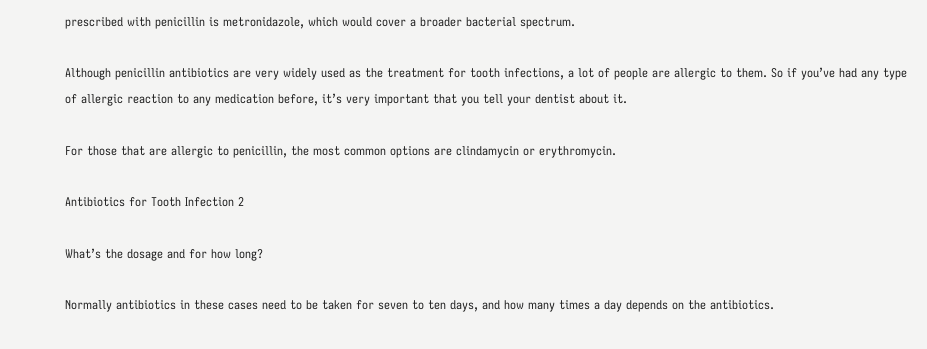prescribed with penicillin is metronidazole, which would cover a broader bacterial spectrum.

Although penicillin antibiotics are very widely used as the treatment for tooth infections, a lot of people are allergic to them. So if you’ve had any type of allergic reaction to any medication before, it’s very important that you tell your dentist about it.

For those that are allergic to penicillin, the most common options are clindamycin or erythromycin.

Antibiotics for Tooth Infection 2

What’s the dosage and for how long?

Normally antibiotics in these cases need to be taken for seven to ten days, and how many times a day depends on the antibiotics.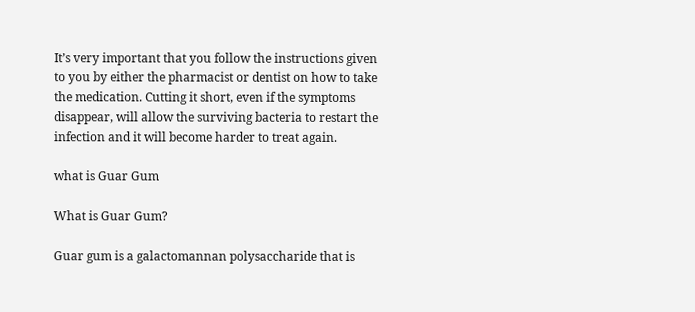It’s very important that you follow the instructions given to you by either the pharmacist or dentist on how to take the medication. Cutting it short, even if the symptoms disappear, will allow the surviving bacteria to restart the infection and it will become harder to treat again.

what is Guar Gum

What is Guar Gum?

Guar gum is a galactomannan polysaccharide that is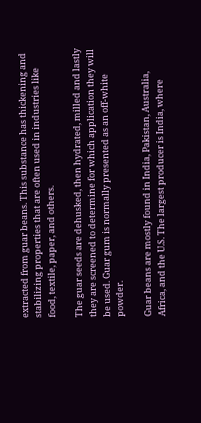extracted from guar beans. This substance has thickening and stabilizing properties that are often used in industries like food, textile, paper, and others.

The guar seeds are dehusked, then hydrated, milled and lastly they are screened to determine for which application they will be used. Guar gum is normally presented as an off-white powder.

Guar beans are mostly found in India, Pakistan, Australia, Africa, and the U.S. The largest producer is India, where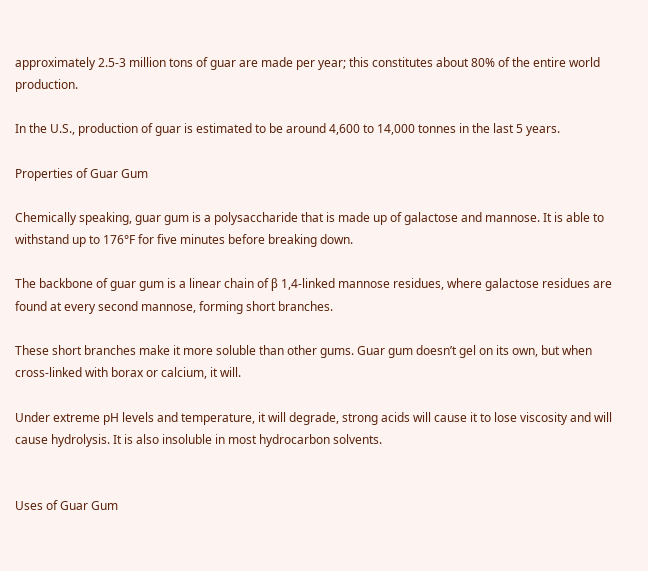approximately 2.5-3 million tons of guar are made per year; this constitutes about 80% of the entire world production.

In the U.S., production of guar is estimated to be around 4,600 to 14,000 tonnes in the last 5 years.

Properties of Guar Gum

Chemically speaking, guar gum is a polysaccharide that is made up of galactose and mannose. It is able to withstand up to 176°F for five minutes before breaking down.

The backbone of guar gum is a linear chain of β 1,4-linked mannose residues, where galactose residues are found at every second mannose, forming short branches.

These short branches make it more soluble than other gums. Guar gum doesn’t gel on its own, but when cross-linked with borax or calcium, it will.

Under extreme pH levels and temperature, it will degrade, strong acids will cause it to lose viscosity and will cause hydrolysis. It is also insoluble in most hydrocarbon solvents.


Uses of Guar Gum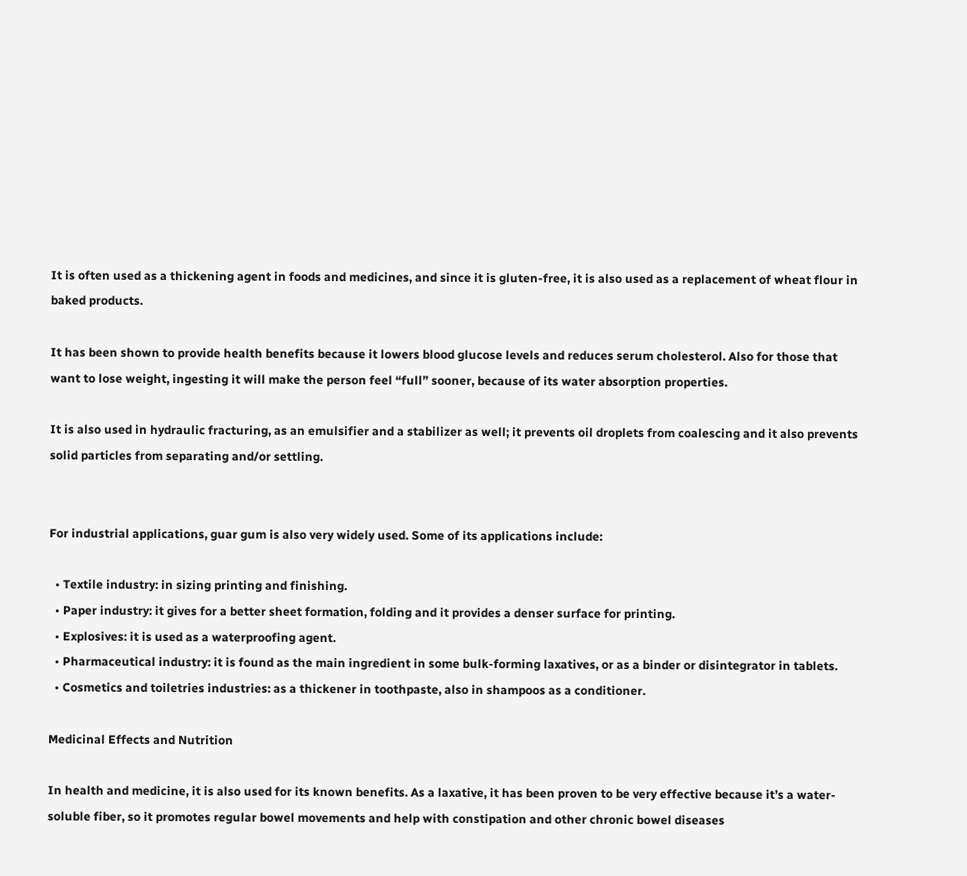It is often used as a thickening agent in foods and medicines, and since it is gluten-free, it is also used as a replacement of wheat flour in baked products.

It has been shown to provide health benefits because it lowers blood glucose levels and reduces serum cholesterol. Also for those that want to lose weight, ingesting it will make the person feel “full” sooner, because of its water absorption properties.

It is also used in hydraulic fracturing, as an emulsifier and a stabilizer as well; it prevents oil droplets from coalescing and it also prevents solid particles from separating and/or settling.


For industrial applications, guar gum is also very widely used. Some of its applications include:

  • Textile industry: in sizing printing and finishing.
  • Paper industry: it gives for a better sheet formation, folding and it provides a denser surface for printing.
  • Explosives: it is used as a waterproofing agent.
  • Pharmaceutical industry: it is found as the main ingredient in some bulk-forming laxatives, or as a binder or disintegrator in tablets.
  • Cosmetics and toiletries industries: as a thickener in toothpaste, also in shampoos as a conditioner.

Medicinal Effects and Nutrition

In health and medicine, it is also used for its known benefits. As a laxative, it has been proven to be very effective because it’s a water-soluble fiber, so it promotes regular bowel movements and help with constipation and other chronic bowel diseases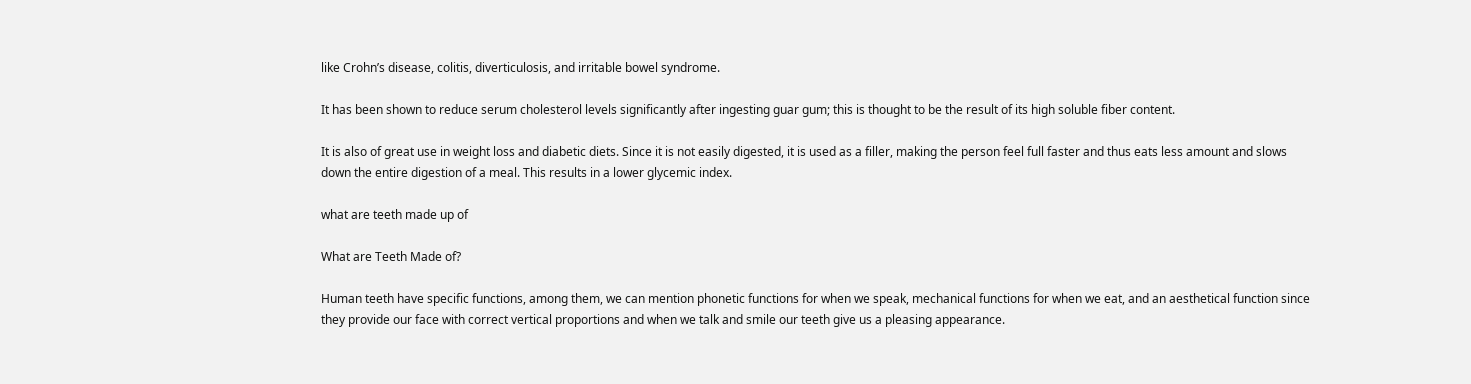like Crohn’s disease, colitis, diverticulosis, and irritable bowel syndrome.

It has been shown to reduce serum cholesterol levels significantly after ingesting guar gum; this is thought to be the result of its high soluble fiber content.

It is also of great use in weight loss and diabetic diets. Since it is not easily digested, it is used as a filler, making the person feel full faster and thus eats less amount and slows down the entire digestion of a meal. This results in a lower glycemic index.

what are teeth made up of

What are Teeth Made of?

Human teeth have specific functions, among them, we can mention phonetic functions for when we speak, mechanical functions for when we eat, and an aesthetical function since they provide our face with correct vertical proportions and when we talk and smile our teeth give us a pleasing appearance.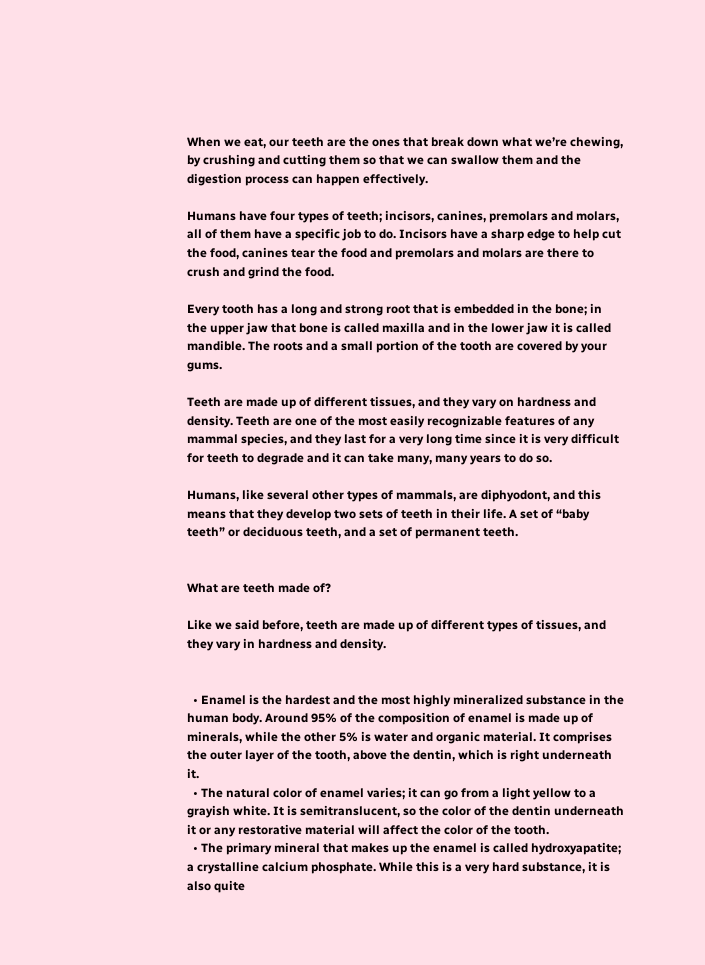When we eat, our teeth are the ones that break down what we’re chewing, by crushing and cutting them so that we can swallow them and the digestion process can happen effectively.

Humans have four types of teeth; incisors, canines, premolars and molars, all of them have a specific job to do. Incisors have a sharp edge to help cut the food, canines tear the food and premolars and molars are there to crush and grind the food.

Every tooth has a long and strong root that is embedded in the bone; in the upper jaw that bone is called maxilla and in the lower jaw it is called mandible. The roots and a small portion of the tooth are covered by your gums.

Teeth are made up of different tissues, and they vary on hardness and density. Teeth are one of the most easily recognizable features of any mammal species, and they last for a very long time since it is very difficult for teeth to degrade and it can take many, many years to do so.

Humans, like several other types of mammals, are diphyodont, and this means that they develop two sets of teeth in their life. A set of “baby teeth” or deciduous teeth, and a set of permanent teeth.


What are teeth made of?

Like we said before, teeth are made up of different types of tissues, and they vary in hardness and density.


  • Enamel is the hardest and the most highly mineralized substance in the human body. Around 95% of the composition of enamel is made up of minerals, while the other 5% is water and organic material. It comprises the outer layer of the tooth, above the dentin, which is right underneath it.
  • The natural color of enamel varies; it can go from a light yellow to a grayish white. It is semitranslucent, so the color of the dentin underneath it or any restorative material will affect the color of the tooth.
  • The primary mineral that makes up the enamel is called hydroxyapatite; a crystalline calcium phosphate. While this is a very hard substance, it is also quite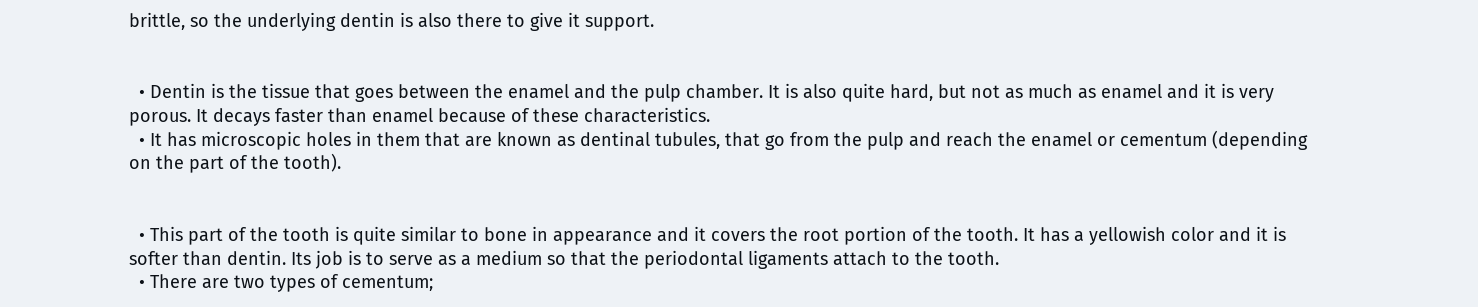brittle, so the underlying dentin is also there to give it support.


  • Dentin is the tissue that goes between the enamel and the pulp chamber. It is also quite hard, but not as much as enamel and it is very porous. It decays faster than enamel because of these characteristics.
  • It has microscopic holes in them that are known as dentinal tubules, that go from the pulp and reach the enamel or cementum (depending on the part of the tooth).


  • This part of the tooth is quite similar to bone in appearance and it covers the root portion of the tooth. It has a yellowish color and it is softer than dentin. Its job is to serve as a medium so that the periodontal ligaments attach to the tooth.
  • There are two types of cementum;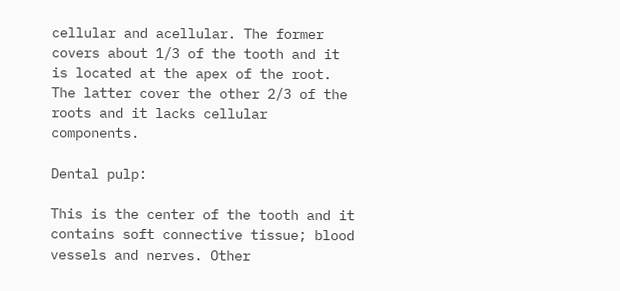cellular and acellular. The former covers about 1/3 of the tooth and it is located at the apex of the root. The latter cover the other 2/3 of the roots and it lacks cellular components.

Dental pulp:

This is the center of the tooth and it contains soft connective tissue; blood vessels and nerves. Other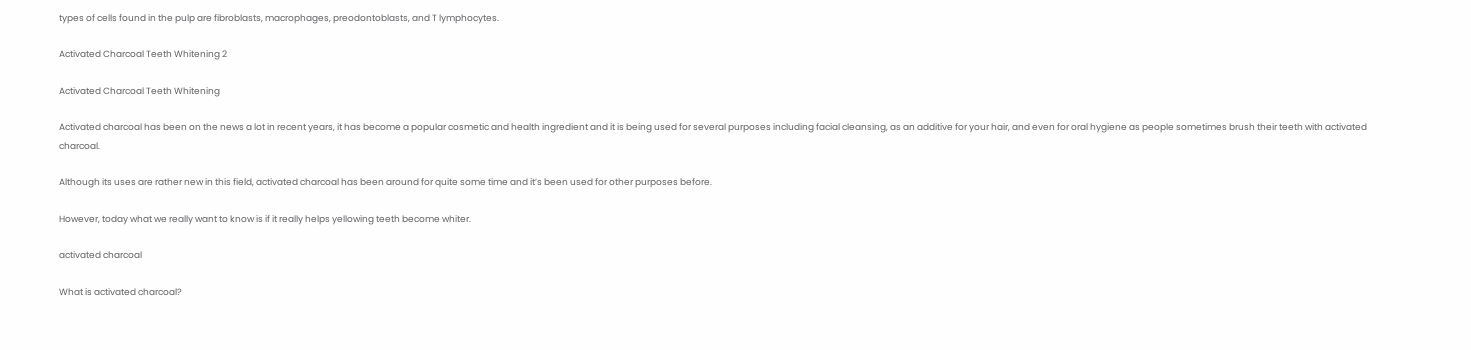types of cells found in the pulp are fibroblasts, macrophages, preodontoblasts, and T lymphocytes.

Activated Charcoal Teeth Whitening 2

Activated Charcoal Teeth Whitening

Activated charcoal has been on the news a lot in recent years, it has become a popular cosmetic and health ingredient and it is being used for several purposes including facial cleansing, as an additive for your hair, and even for oral hygiene as people sometimes brush their teeth with activated charcoal.

Although its uses are rather new in this field, activated charcoal has been around for quite some time and it’s been used for other purposes before.

However, today what we really want to know is if it really helps yellowing teeth become whiter.

activated charcoal

What is activated charcoal?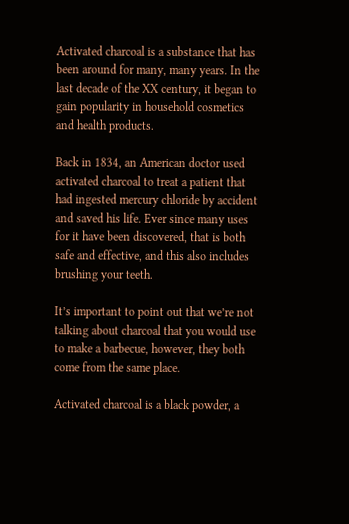Activated charcoal is a substance that has been around for many, many years. In the last decade of the XX century, it began to gain popularity in household cosmetics and health products.

Back in 1834, an American doctor used activated charcoal to treat a patient that had ingested mercury chloride by accident and saved his life. Ever since many uses for it have been discovered, that is both safe and effective, and this also includes brushing your teeth.

It’s important to point out that we’re not talking about charcoal that you would use to make a barbecue, however, they both come from the same place.

Activated charcoal is a black powder, a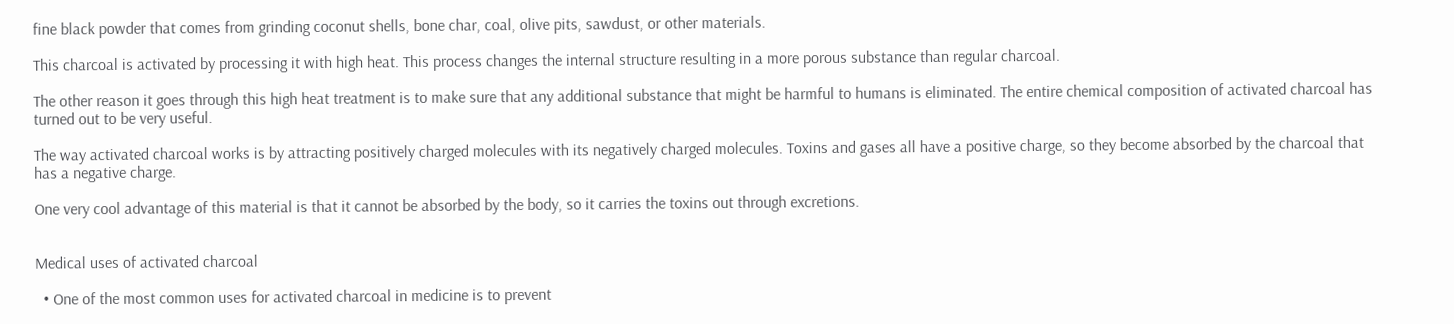fine black powder that comes from grinding coconut shells, bone char, coal, olive pits, sawdust, or other materials.

This charcoal is activated by processing it with high heat. This process changes the internal structure resulting in a more porous substance than regular charcoal.

The other reason it goes through this high heat treatment is to make sure that any additional substance that might be harmful to humans is eliminated. The entire chemical composition of activated charcoal has turned out to be very useful.

The way activated charcoal works is by attracting positively charged molecules with its negatively charged molecules. Toxins and gases all have a positive charge, so they become absorbed by the charcoal that has a negative charge.

One very cool advantage of this material is that it cannot be absorbed by the body, so it carries the toxins out through excretions.


Medical uses of activated charcoal

  • One of the most common uses for activated charcoal in medicine is to prevent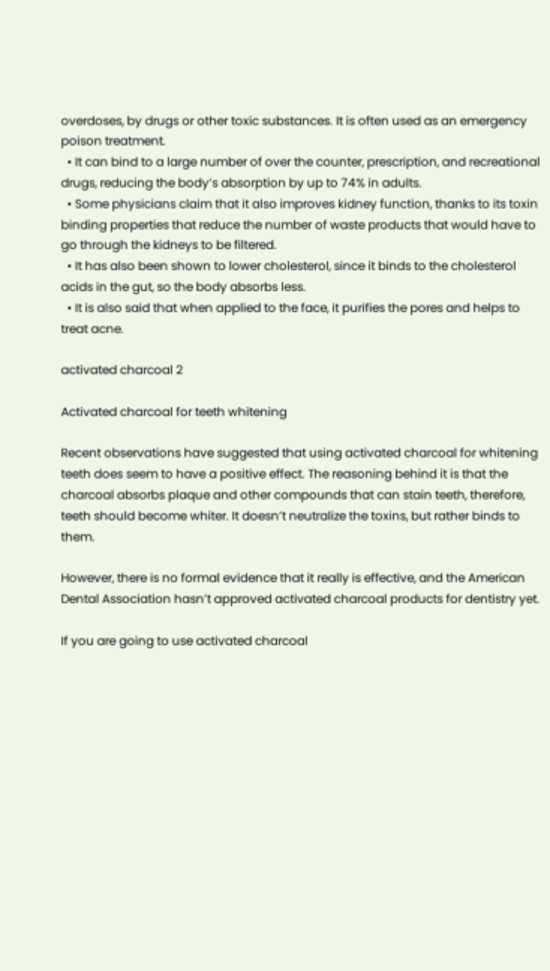overdoses, by drugs or other toxic substances. It is often used as an emergency poison treatment.
  • It can bind to a large number of over the counter, prescription, and recreational drugs, reducing the body’s absorption by up to 74% in adults.
  • Some physicians claim that it also improves kidney function, thanks to its toxin binding properties that reduce the number of waste products that would have to go through the kidneys to be filtered.
  • It has also been shown to lower cholesterol, since it binds to the cholesterol acids in the gut, so the body absorbs less.
  • It is also said that when applied to the face, it purifies the pores and helps to treat acne.

activated charcoal 2

Activated charcoal for teeth whitening

Recent observations have suggested that using activated charcoal for whitening teeth does seem to have a positive effect. The reasoning behind it is that the charcoal absorbs plaque and other compounds that can stain teeth, therefore, teeth should become whiter. It doesn’t neutralize the toxins, but rather binds to them.

However, there is no formal evidence that it really is effective, and the American Dental Association hasn’t approved activated charcoal products for dentistry yet.

If you are going to use activated charcoal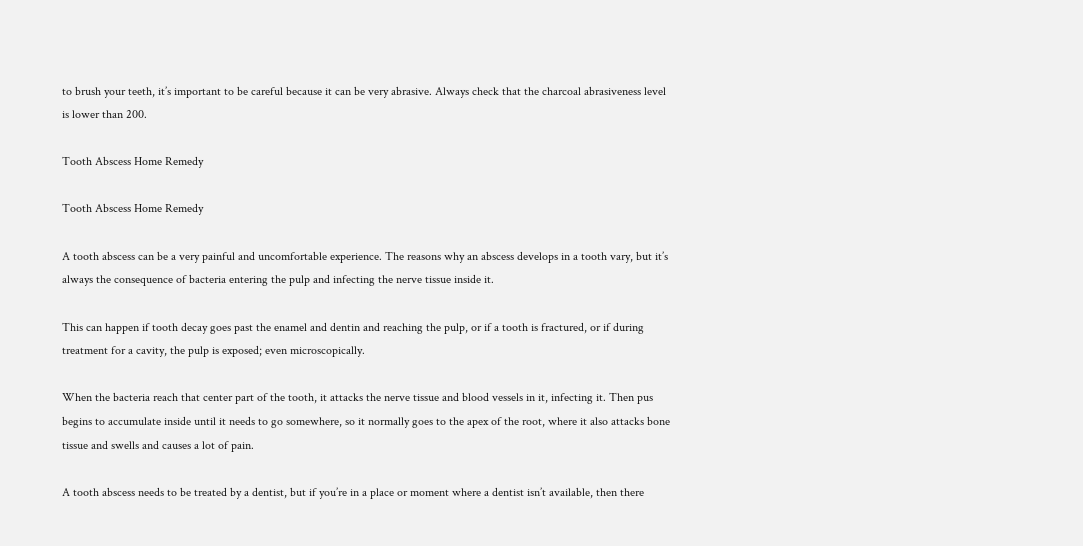to brush your teeth, it’s important to be careful because it can be very abrasive. Always check that the charcoal abrasiveness level is lower than 200.

Tooth Abscess Home Remedy

Tooth Abscess Home Remedy

A tooth abscess can be a very painful and uncomfortable experience. The reasons why an abscess develops in a tooth vary, but it’s always the consequence of bacteria entering the pulp and infecting the nerve tissue inside it.

This can happen if tooth decay goes past the enamel and dentin and reaching the pulp, or if a tooth is fractured, or if during treatment for a cavity, the pulp is exposed; even microscopically.

When the bacteria reach that center part of the tooth, it attacks the nerve tissue and blood vessels in it, infecting it. Then pus begins to accumulate inside until it needs to go somewhere, so it normally goes to the apex of the root, where it also attacks bone tissue and swells and causes a lot of pain.

A tooth abscess needs to be treated by a dentist, but if you’re in a place or moment where a dentist isn’t available, then there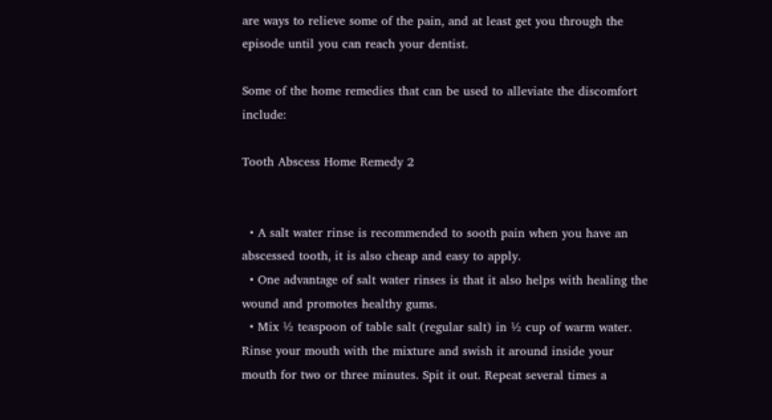are ways to relieve some of the pain, and at least get you through the episode until you can reach your dentist.

Some of the home remedies that can be used to alleviate the discomfort include:

Tooth Abscess Home Remedy 2


  • A salt water rinse is recommended to sooth pain when you have an abscessed tooth, it is also cheap and easy to apply.
  • One advantage of salt water rinses is that it also helps with healing the wound and promotes healthy gums.
  • Mix ½ teaspoon of table salt (regular salt) in ½ cup of warm water. Rinse your mouth with the mixture and swish it around inside your mouth for two or three minutes. Spit it out. Repeat several times a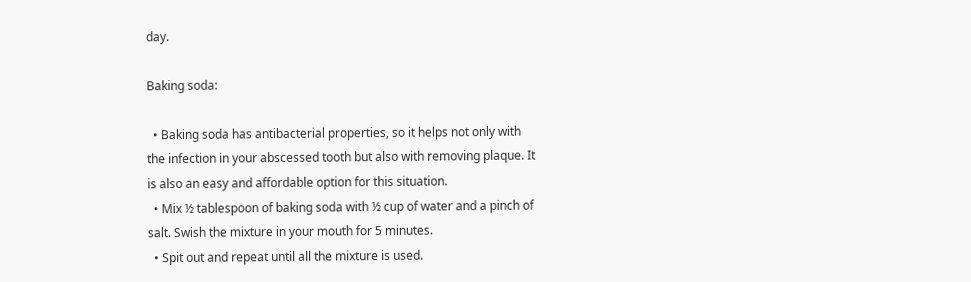day.

Baking soda:

  • Baking soda has antibacterial properties, so it helps not only with the infection in your abscessed tooth but also with removing plaque. It is also an easy and affordable option for this situation.
  • Mix ½ tablespoon of baking soda with ½ cup of water and a pinch of salt. Swish the mixture in your mouth for 5 minutes.
  • Spit out and repeat until all the mixture is used.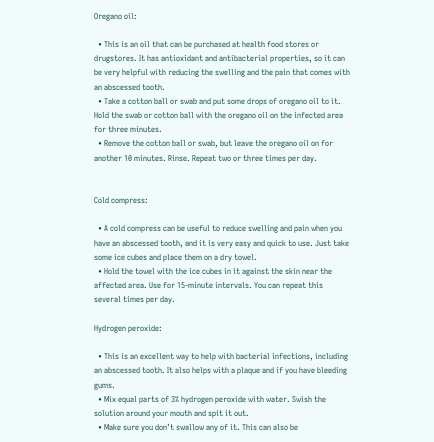Oregano oil:

  • This is an oil that can be purchased at health food stores or drugstores. It has antioxidant and antibacterial properties, so it can be very helpful with reducing the swelling and the pain that comes with an abscessed tooth.
  • Take a cotton ball or swab and put some drops of oregano oil to it. Hold the swab or cotton ball with the oregano oil on the infected area for three minutes.
  • Remove the cotton ball or swab, but leave the oregano oil on for another 10 minutes. Rinse. Repeat two or three times per day.


Cold compress:

  • A cold compress can be useful to reduce swelling and pain when you have an abscessed tooth, and it is very easy and quick to use. Just take some ice cubes and place them on a dry towel.
  • Hold the towel with the ice cubes in it against the skin near the affected area. Use for 15-minute intervals. You can repeat this several times per day.

Hydrogen peroxide:

  • This is an excellent way to help with bacterial infections, including an abscessed tooth. It also helps with a plaque and if you have bleeding gums.
  • Mix equal parts of 3% hydrogen peroxide with water. Swish the solution around your mouth and spit it out.
  • Make sure you don’t swallow any of it. This can also be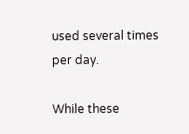used several times per day.

While these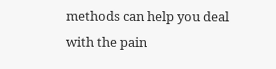methods can help you deal with the pain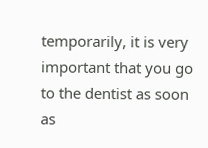temporarily, it is very important that you go to the dentist as soon as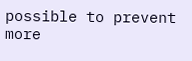possible to prevent more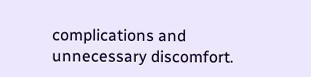complications and unnecessary discomfort.